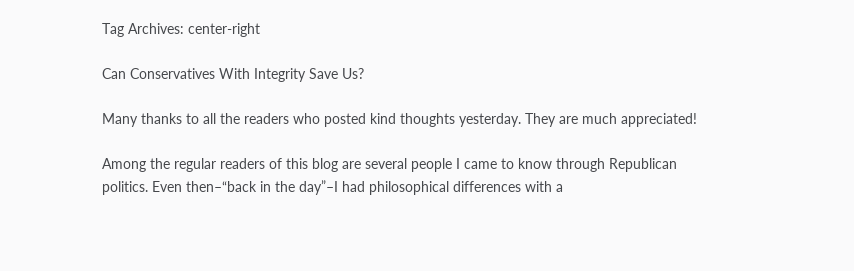Tag Archives: center-right

Can Conservatives With Integrity Save Us?

Many thanks to all the readers who posted kind thoughts yesterday. They are much appreciated!

Among the regular readers of this blog are several people I came to know through Republican politics. Even then–“back in the day”–I had philosophical differences with a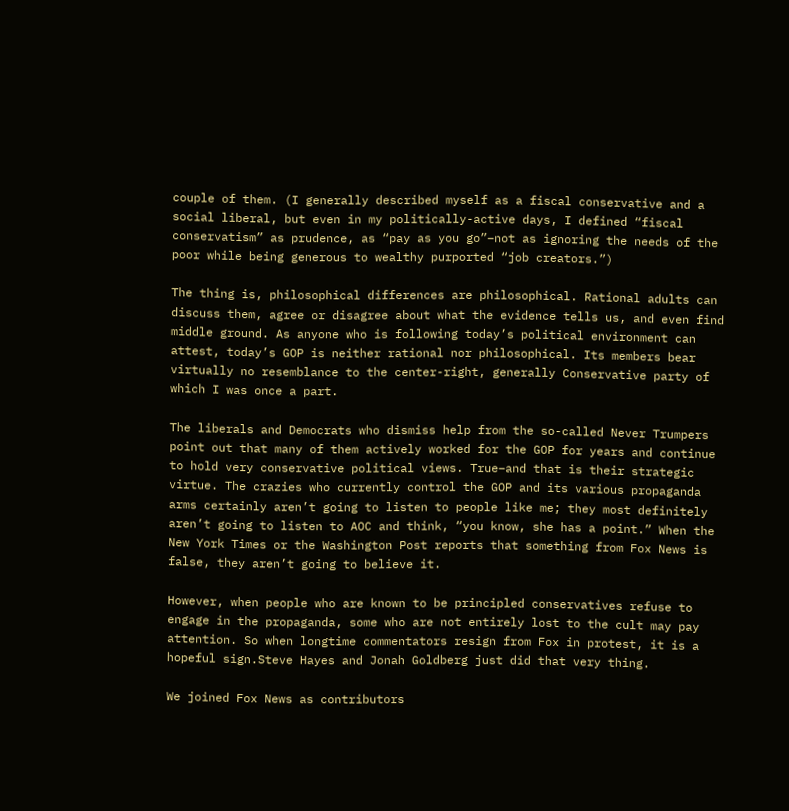couple of them. (I generally described myself as a fiscal conservative and a social liberal, but even in my politically-active days, I defined “fiscal conservatism” as prudence, as “pay as you go”–not as ignoring the needs of the poor while being generous to wealthy purported “job creators.”)

The thing is, philosophical differences are philosophical. Rational adults can discuss them, agree or disagree about what the evidence tells us, and even find middle ground. As anyone who is following today’s political environment can attest, today’s GOP is neither rational nor philosophical. Its members bear virtually no resemblance to the center-right, generally Conservative party of which I was once a part.

The liberals and Democrats who dismiss help from the so-called Never Trumpers point out that many of them actively worked for the GOP for years and continue to hold very conservative political views. True–and that is their strategic virtue. The crazies who currently control the GOP and its various propaganda arms certainly aren’t going to listen to people like me; they most definitely aren’t going to listen to AOC and think, “you know, she has a point.” When the New York Times or the Washington Post reports that something from Fox News is false, they aren’t going to believe it.

However, when people who are known to be principled conservatives refuse to engage in the propaganda, some who are not entirely lost to the cult may pay attention. So when longtime commentators resign from Fox in protest, it is a hopeful sign.Steve Hayes and Jonah Goldberg just did that very thing.

We joined Fox News as contributors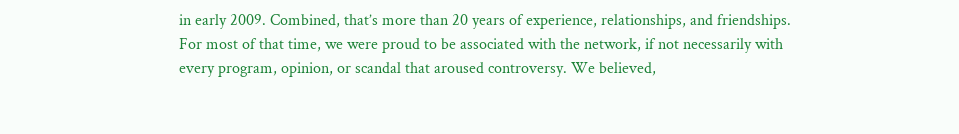in early 2009. Combined, that’s more than 20 years of experience, relationships, and friendships. For most of that time, we were proud to be associated with the network, if not necessarily with every program, opinion, or scandal that aroused controversy. We believed,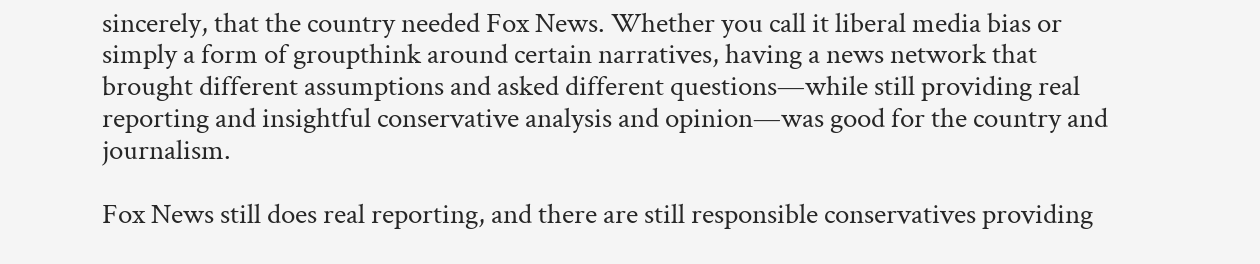sincerely, that the country needed Fox News. Whether you call it liberal media bias or simply a form of groupthink around certain narratives, having a news network that brought different assumptions and asked different questions—while still providing real reporting and insightful conservative analysis and opinion—was good for the country and journalism.

Fox News still does real reporting, and there are still responsible conservatives providing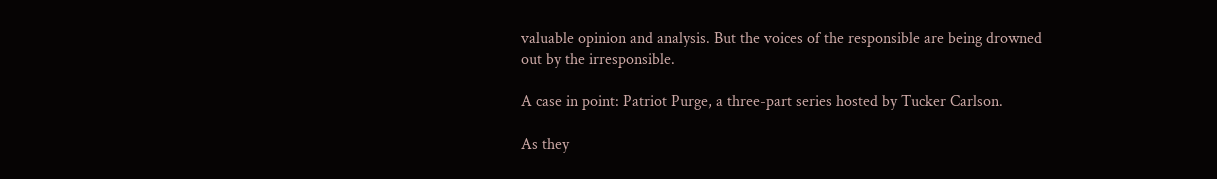valuable opinion and analysis. But the voices of the responsible are being drowned out by the irresponsible.

A case in point: Patriot Purge, a three-part series hosted by Tucker Carlson.

As they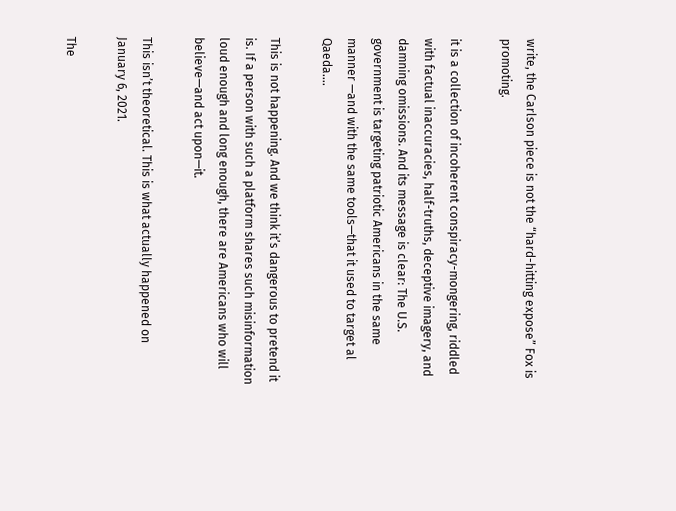write, the Carlson piece is not the “hard-hitting expose” Fox is promoting.

it is a collection of incoherent conspiracy-mongering, riddled with factual inaccuracies, half-truths, deceptive imagery, and damning omissions. And its message is clear: The U.S. government is targeting patriotic Americans in the same manner —and with the same tools—that it used to target al Qaeda….

This is not happening. And we think it’s dangerous to pretend it is. If a person with such a platform shares such misinformation loud enough and long enough, there are Americans who will believe—and act upon—it.

This isn’t theoretical. This is what actually happened on January 6, 2021.

The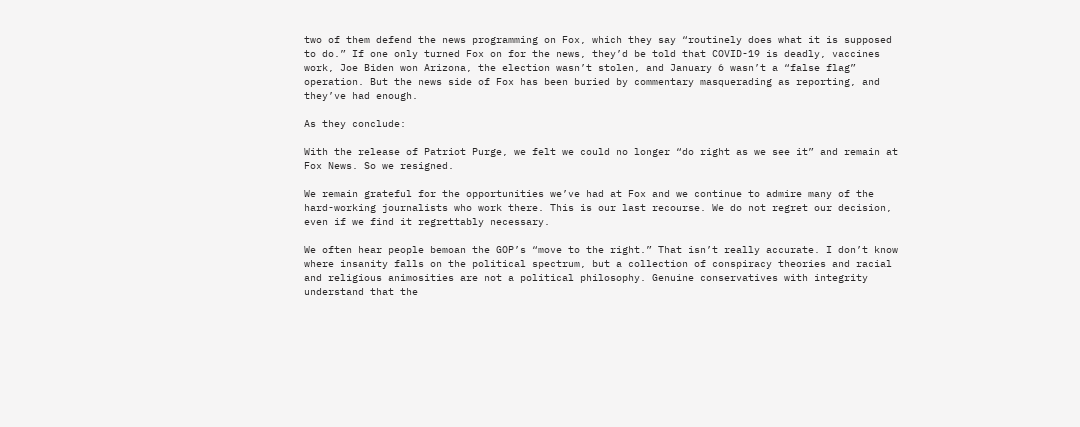two of them defend the news programming on Fox, which they say “routinely does what it is supposed to do.” If one only turned Fox on for the news, they’d be told that COVID-19 is deadly, vaccines work, Joe Biden won Arizona, the election wasn’t stolen, and January 6 wasn’t a “false flag” operation. But the news side of Fox has been buried by commentary masquerading as reporting, and they’ve had enough.

As they conclude:

With the release of Patriot Purge, we felt we could no longer “do right as we see it” and remain at Fox News. So we resigned.

We remain grateful for the opportunities we’ve had at Fox and we continue to admire many of the hard-working journalists who work there. This is our last recourse. We do not regret our decision, even if we find it regrettably necessary.

We often hear people bemoan the GOP’s “move to the right.” That isn’t really accurate. I don’t know where insanity falls on the political spectrum, but a collection of conspiracy theories and racial and religious animosities are not a political philosophy. Genuine conservatives with integrity understand that the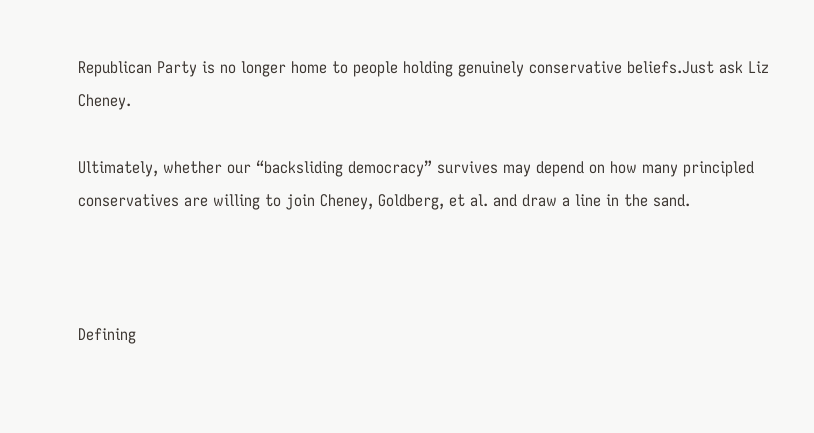Republican Party is no longer home to people holding genuinely conservative beliefs.Just ask Liz Cheney.

Ultimately, whether our “backsliding democracy” survives may depend on how many principled conservatives are willing to join Cheney, Goldberg, et al. and draw a line in the sand.



Defining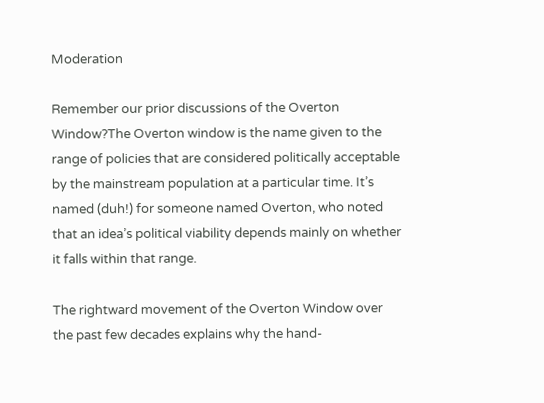Moderation

Remember our prior discussions of the Overton Window?The Overton window is the name given to the range of policies that are considered politically acceptable by the mainstream population at a particular time. It’s named (duh!) for someone named Overton, who noted that an idea’s political viability depends mainly on whether it falls within that range.

The rightward movement of the Overton Window over the past few decades explains why the hand-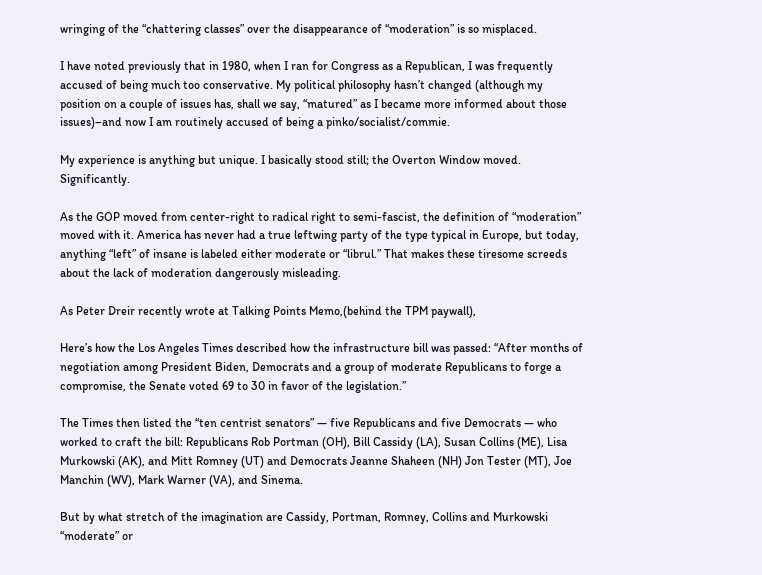wringing of the “chattering classes” over the disappearance of “moderation” is so misplaced.

I have noted previously that in 1980, when I ran for Congress as a Republican, I was frequently accused of being much too conservative. My political philosophy hasn’t changed (although my position on a couple of issues has, shall we say, “matured” as I became more informed about those issues)–and now I am routinely accused of being a pinko/socialist/commie.

My experience is anything but unique. I basically stood still; the Overton Window moved. Significantly.

As the GOP moved from center-right to radical right to semi-fascist, the definition of “moderation” moved with it. America has never had a true leftwing party of the type typical in Europe, but today, anything “left” of insane is labeled either moderate or “librul.” That makes these tiresome screeds about the lack of moderation dangerously misleading.

As Peter Dreir recently wrote at Talking Points Memo,(behind the TPM paywall),

Here’s how the Los Angeles Times described how the infrastructure bill was passed: “After months of negotiation among President Biden, Democrats and a group of moderate Republicans to forge a compromise, the Senate voted 69 to 30 in favor of the legislation.”

The Times then listed the “ten centrist senators” — five Republicans and five Democrats — who worked to craft the bill: Republicans Rob Portman (OH), Bill Cassidy (LA), Susan Collins (ME), Lisa Murkowski (AK), and Mitt Romney (UT) and Democrats Jeanne Shaheen (NH) Jon Tester (MT), Joe Manchin (WV), Mark Warner (VA), and Sinema.

But by what stretch of the imagination are Cassidy, Portman, Romney, Collins and Murkowski “moderate” or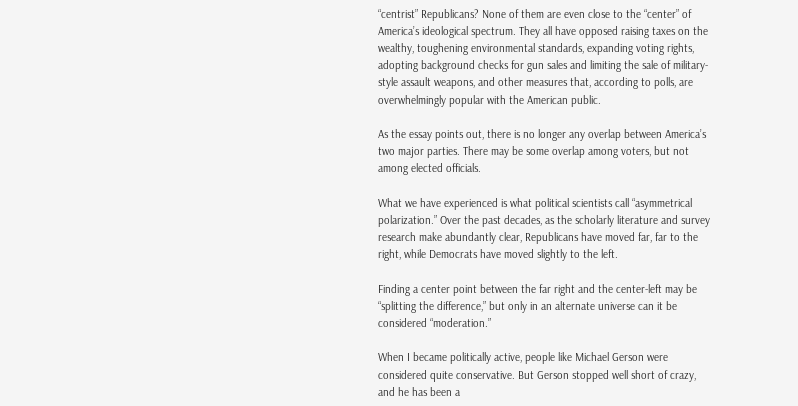“centrist” Republicans? None of them are even close to the “center” of America’s ideological spectrum. They all have opposed raising taxes on the wealthy, toughening environmental standards, expanding voting rights, adopting background checks for gun sales and limiting the sale of military-style assault weapons, and other measures that, according to polls, are overwhelmingly popular with the American public.

As the essay points out, there is no longer any overlap between America’s two major parties. There may be some overlap among voters, but not among elected officials.

What we have experienced is what political scientists call “asymmetrical polarization.” Over the past decades, as the scholarly literature and survey research make abundantly clear, Republicans have moved far, far to the right, while Democrats have moved slightly to the left.

Finding a center point between the far right and the center-left may be “splitting the difference,” but only in an alternate universe can it be considered “moderation.”

When I became politically active, people like Michael Gerson were considered quite conservative. But Gerson stopped well short of crazy, and he has been a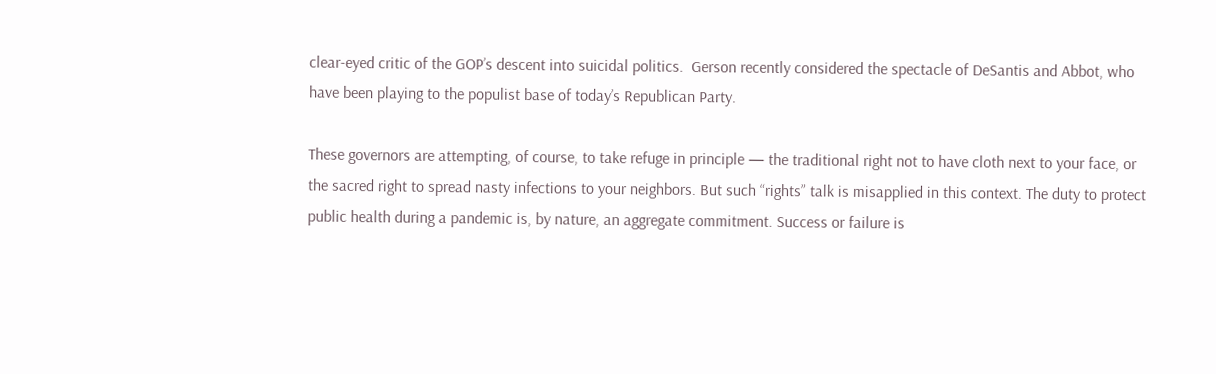clear-eyed critic of the GOP’s descent into suicidal politics.  Gerson recently considered the spectacle of DeSantis and Abbot, who have been playing to the populist base of today’s Republican Party.

These governors are attempting, of course, to take refuge in principle — the traditional right not to have cloth next to your face, or the sacred right to spread nasty infections to your neighbors. But such “rights” talk is misapplied in this context. The duty to protect public health during a pandemic is, by nature, an aggregate commitment. Success or failure is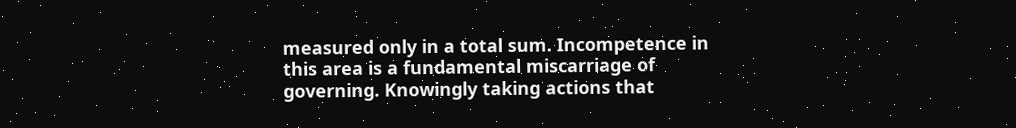measured only in a total sum. Incompetence in this area is a fundamental miscarriage of governing. Knowingly taking actions that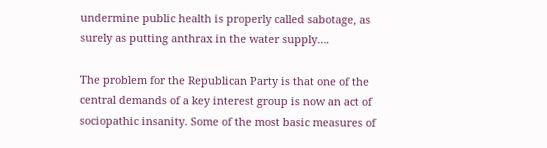undermine public health is properly called sabotage, as surely as putting anthrax in the water supply….

The problem for the Republican Party is that one of the central demands of a key interest group is now an act of sociopathic insanity. Some of the most basic measures of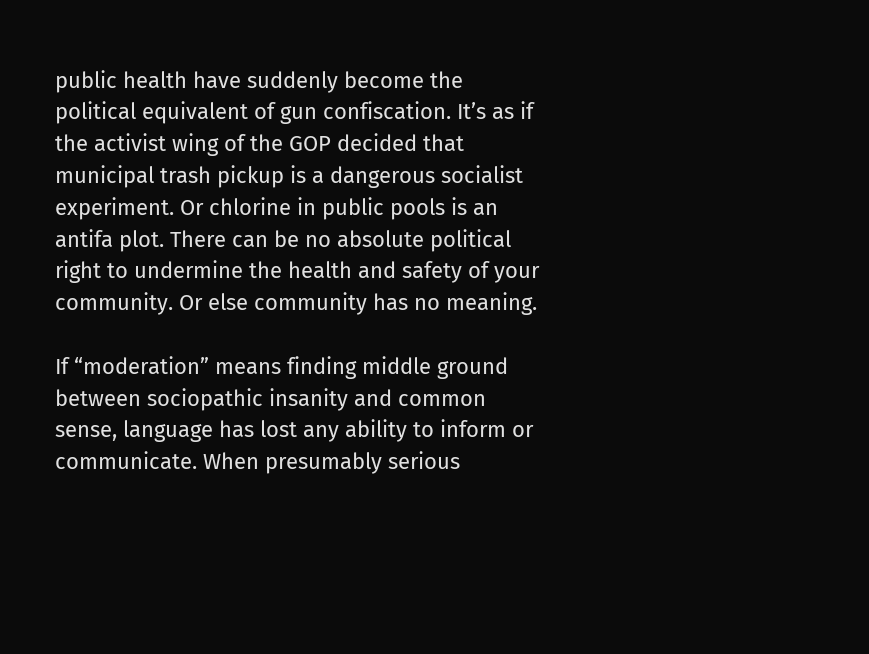public health have suddenly become the political equivalent of gun confiscation. It’s as if the activist wing of the GOP decided that municipal trash pickup is a dangerous socialist experiment. Or chlorine in public pools is an antifa plot. There can be no absolute political right to undermine the health and safety of your community. Or else community has no meaning.

If “moderation” means finding middle ground between sociopathic insanity and common sense, language has lost any ability to inform or communicate. When presumably serious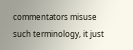commentators misuse such terminology, it just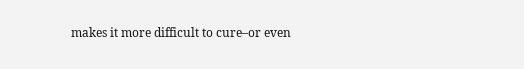makes it more difficult to cure–or even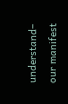understand– our manifest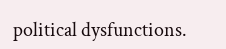political dysfunctions.